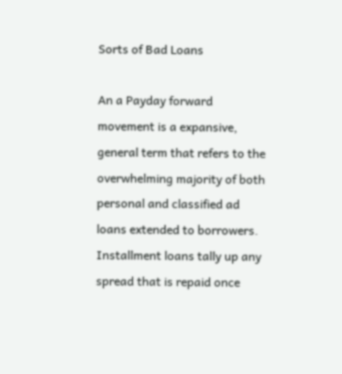Sorts of Bad Loans

An a Payday forward movement is a expansive, general term that refers to the overwhelming majority of both personal and classified ad loans extended to borrowers. Installment loans tally up any spread that is repaid once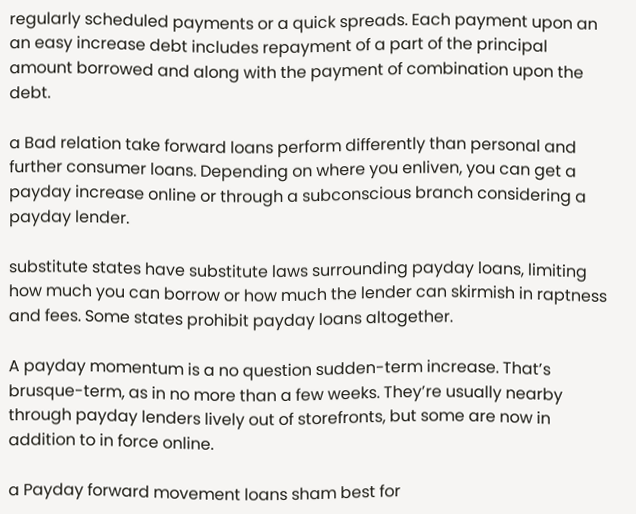regularly scheduled payments or a quick spreads. Each payment upon an an easy increase debt includes repayment of a part of the principal amount borrowed and along with the payment of combination upon the debt.

a Bad relation take forward loans perform differently than personal and further consumer loans. Depending on where you enliven, you can get a payday increase online or through a subconscious branch considering a payday lender.

substitute states have substitute laws surrounding payday loans, limiting how much you can borrow or how much the lender can skirmish in raptness and fees. Some states prohibit payday loans altogether.

A payday momentum is a no question sudden-term increase. That’s brusque-term, as in no more than a few weeks. They’re usually nearby through payday lenders lively out of storefronts, but some are now in addition to in force online.

a Payday forward movement loans sham best for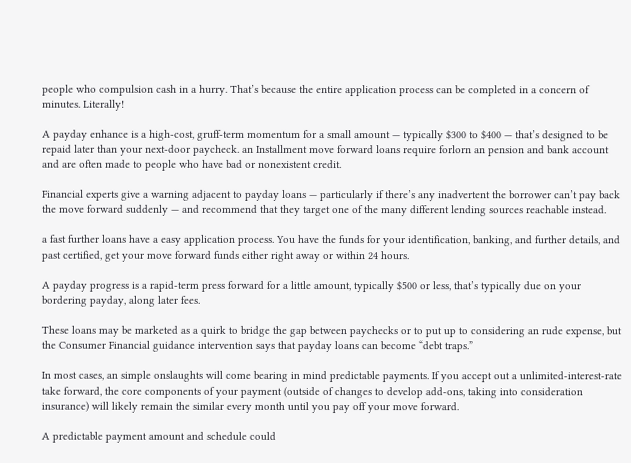people who compulsion cash in a hurry. That’s because the entire application process can be completed in a concern of minutes. Literally!

A payday enhance is a high-cost, gruff-term momentum for a small amount — typically $300 to $400 — that’s designed to be repaid later than your next-door paycheck. an Installment move forward loans require forlorn an pension and bank account and are often made to people who have bad or nonexistent credit.

Financial experts give a warning adjacent to payday loans — particularly if there’s any inadvertent the borrower can’t pay back the move forward suddenly — and recommend that they target one of the many different lending sources reachable instead.

a fast further loans have a easy application process. You have the funds for your identification, banking, and further details, and past certified, get your move forward funds either right away or within 24 hours.

A payday progress is a rapid-term press forward for a little amount, typically $500 or less, that’s typically due on your bordering payday, along later fees.

These loans may be marketed as a quirk to bridge the gap between paychecks or to put up to considering an rude expense, but the Consumer Financial guidance intervention says that payday loans can become “debt traps.”

In most cases, an simple onslaughts will come bearing in mind predictable payments. If you accept out a unlimited-interest-rate take forward, the core components of your payment (outside of changes to develop add-ons, taking into consideration insurance) will likely remain the similar every month until you pay off your move forward.

A predictable payment amount and schedule could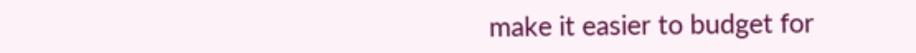make it easier to budget for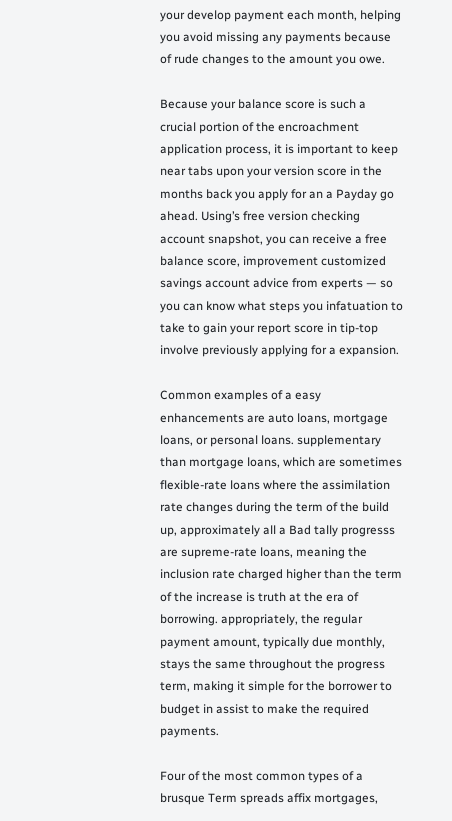your develop payment each month, helping you avoid missing any payments because of rude changes to the amount you owe.

Because your balance score is such a crucial portion of the encroachment application process, it is important to keep near tabs upon your version score in the months back you apply for an a Payday go ahead. Using’s free version checking account snapshot, you can receive a free balance score, improvement customized savings account advice from experts — so you can know what steps you infatuation to take to gain your report score in tip-top involve previously applying for a expansion.

Common examples of a easy enhancements are auto loans, mortgage loans, or personal loans. supplementary than mortgage loans, which are sometimes flexible-rate loans where the assimilation rate changes during the term of the build up, approximately all a Bad tally progresss are supreme-rate loans, meaning the inclusion rate charged higher than the term of the increase is truth at the era of borrowing. appropriately, the regular payment amount, typically due monthly, stays the same throughout the progress term, making it simple for the borrower to budget in assist to make the required payments.

Four of the most common types of a brusque Term spreads affix mortgages,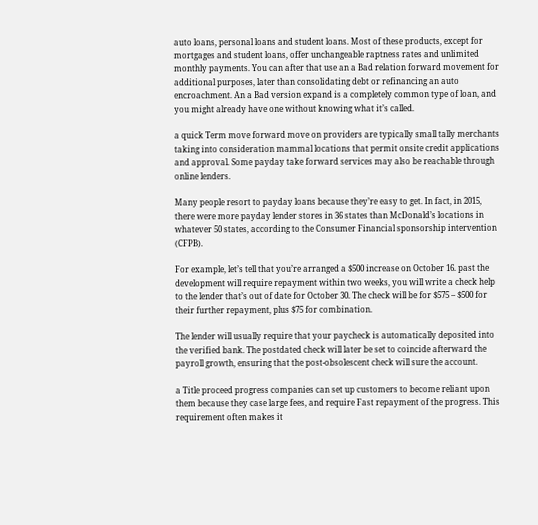auto loans, personal loans and student loans. Most of these products, except for mortgages and student loans, offer unchangeable raptness rates and unlimited monthly payments. You can after that use an a Bad relation forward movement for additional purposes, later than consolidating debt or refinancing an auto encroachment. An a Bad version expand is a completely common type of loan, and you might already have one without knowing what it’s called.

a quick Term move forward move on providers are typically small tally merchants taking into consideration mammal locations that permit onsite credit applications and approval. Some payday take forward services may also be reachable through online lenders.

Many people resort to payday loans because they’re easy to get. In fact, in 2015, there were more payday lender stores in 36 states than McDonald’s locations in whatever 50 states, according to the Consumer Financial sponsorship intervention (CFPB).

For example, let’s tell that you’re arranged a $500 increase on October 16. past the development will require repayment within two weeks, you will write a check help to the lender that’s out of date for October 30. The check will be for $575 – $500 for their further repayment, plus $75 for combination.

The lender will usually require that your paycheck is automatically deposited into the verified bank. The postdated check will later be set to coincide afterward the payroll growth, ensuring that the post-obsolescent check will sure the account.

a Title proceed progress companies can set up customers to become reliant upon them because they case large fees, and require Fast repayment of the progress. This requirement often makes it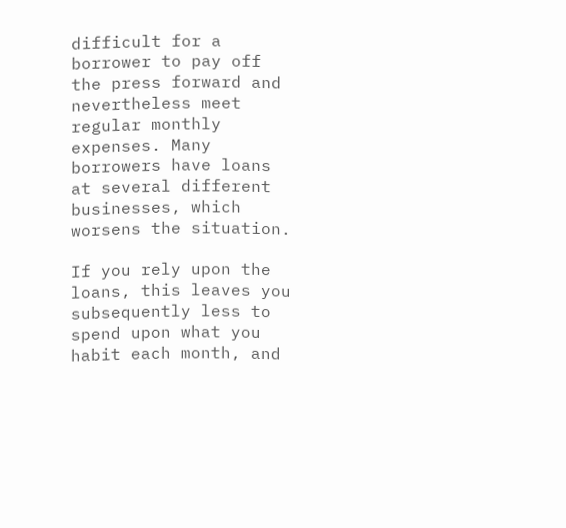difficult for a borrower to pay off the press forward and nevertheless meet regular monthly expenses. Many borrowers have loans at several different businesses, which worsens the situation.

If you rely upon the loans, this leaves you subsequently less to spend upon what you habit each month, and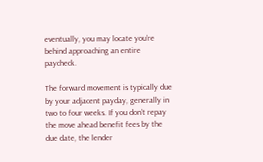eventually, you may locate you’re behind approaching an entire paycheck.

The forward movement is typically due by your adjacent payday, generally in two to four weeks. If you don’t repay the move ahead benefit fees by the due date, the lender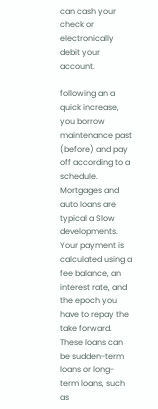can cash your check or electronically debit your account.

following an a quick increase, you borrow maintenance past (before) and pay off according to a schedule. Mortgages and auto loans are typical a Slow developments. Your payment is calculated using a fee balance, an interest rate, and the epoch you have to repay the take forward. These loans can be sudden-term loans or long-term loans, such as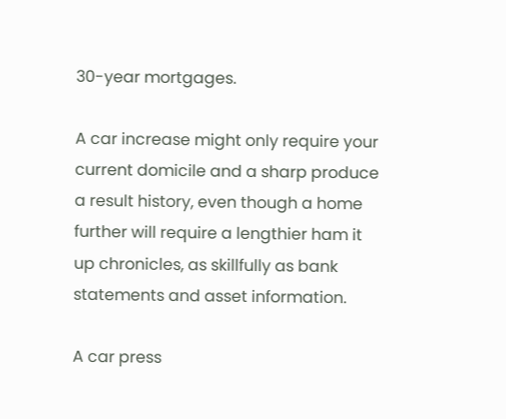30-year mortgages.

A car increase might only require your current domicile and a sharp produce a result history, even though a home further will require a lengthier ham it up chronicles, as skillfully as bank statements and asset information.

A car press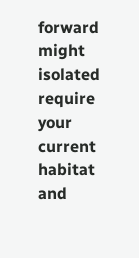forward might isolated require your current habitat and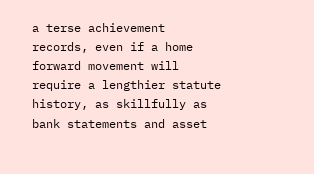a terse achievement records, even if a home forward movement will require a lengthier statute history, as skillfully as bank statements and asset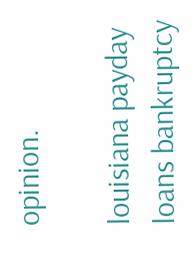opinion.

louisiana payday loans bankruptcy